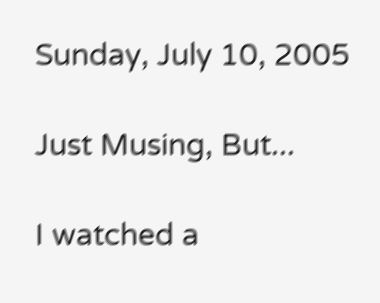Sunday, July 10, 2005

Just Musing, But...

I watched a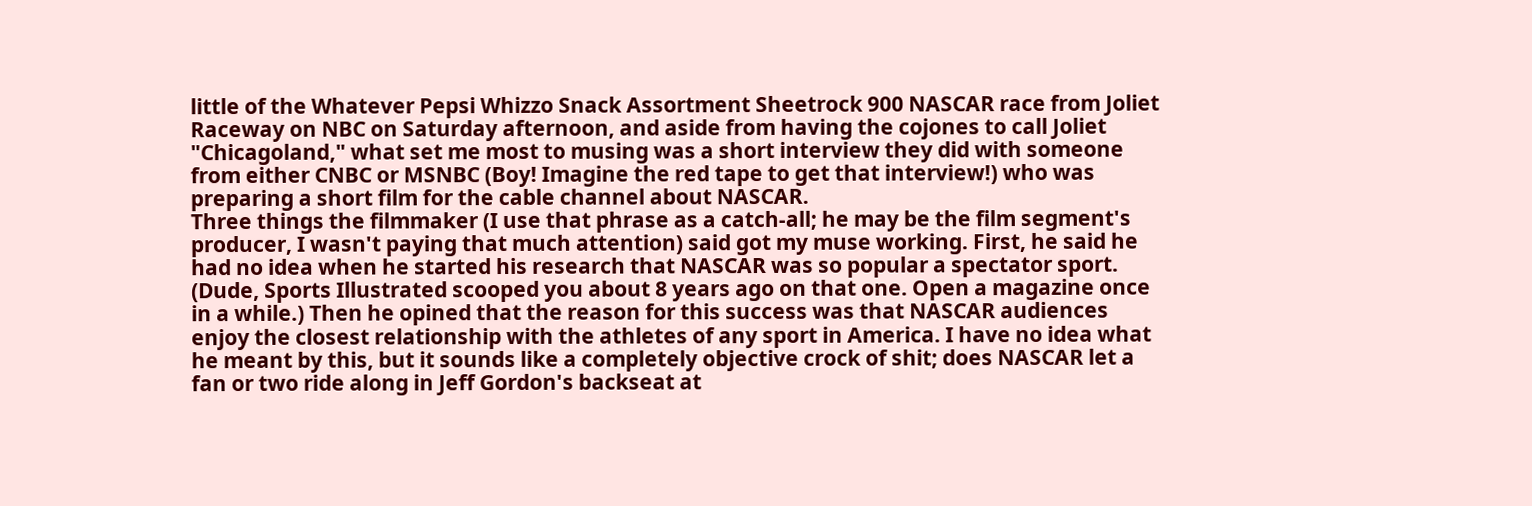little of the Whatever Pepsi Whizzo Snack Assortment Sheetrock 900 NASCAR race from Joliet Raceway on NBC on Saturday afternoon, and aside from having the cojones to call Joliet "Chicagoland," what set me most to musing was a short interview they did with someone from either CNBC or MSNBC (Boy! Imagine the red tape to get that interview!) who was preparing a short film for the cable channel about NASCAR.
Three things the filmmaker (I use that phrase as a catch-all; he may be the film segment's producer, I wasn't paying that much attention) said got my muse working. First, he said he had no idea when he started his research that NASCAR was so popular a spectator sport. (Dude, Sports Illustrated scooped you about 8 years ago on that one. Open a magazine once in a while.) Then he opined that the reason for this success was that NASCAR audiences enjoy the closest relationship with the athletes of any sport in America. I have no idea what he meant by this, but it sounds like a completely objective crock of shit; does NASCAR let a fan or two ride along in Jeff Gordon's backseat at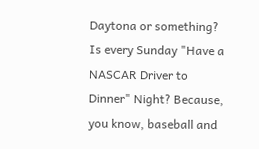Daytona or something? Is every Sunday "Have a NASCAR Driver to Dinner" Night? Because, you know, baseball and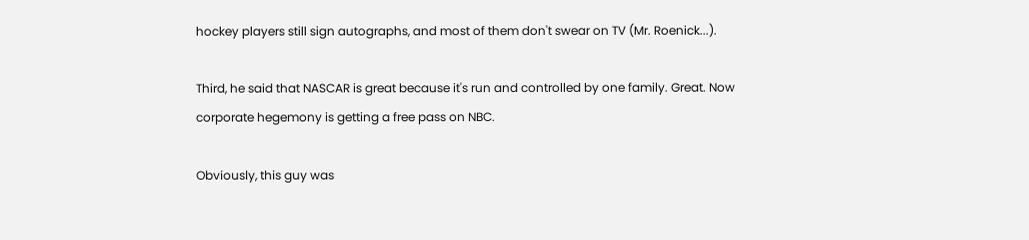hockey players still sign autographs, and most of them don't swear on TV (Mr. Roenick...).

Third, he said that NASCAR is great because it's run and controlled by one family. Great. Now corporate hegemony is getting a free pass on NBC.

Obviously, this guy was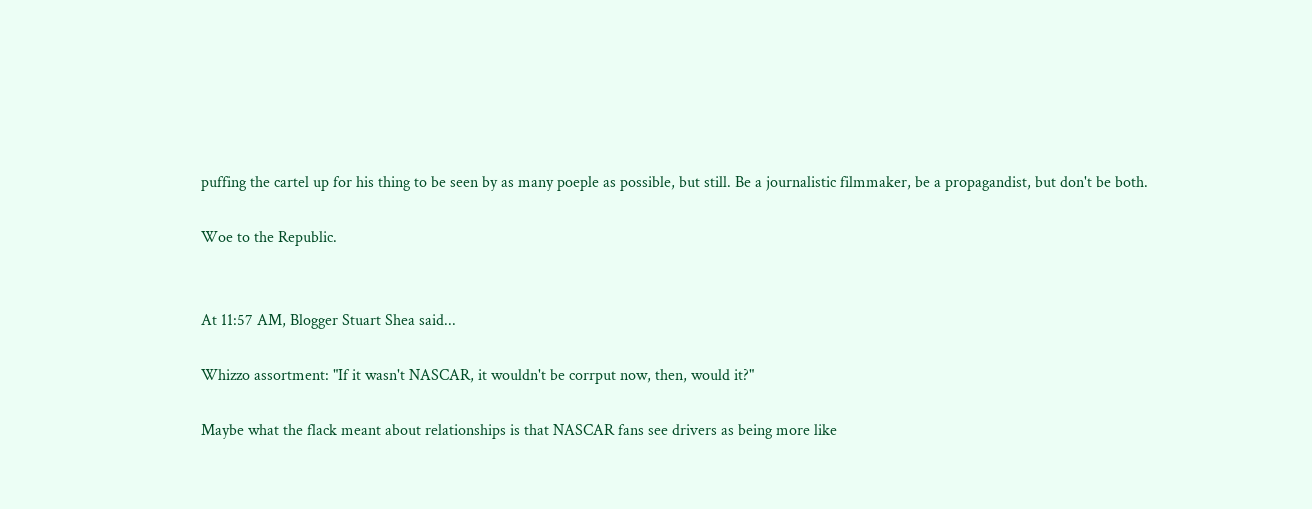puffing the cartel up for his thing to be seen by as many poeple as possible, but still. Be a journalistic filmmaker, be a propagandist, but don't be both.

Woe to the Republic.


At 11:57 AM, Blogger Stuart Shea said...

Whizzo assortment: "If it wasn't NASCAR, it wouldn't be corrput now, then, would it?"

Maybe what the flack meant about relationships is that NASCAR fans see drivers as being more like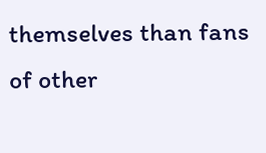themselves than fans of other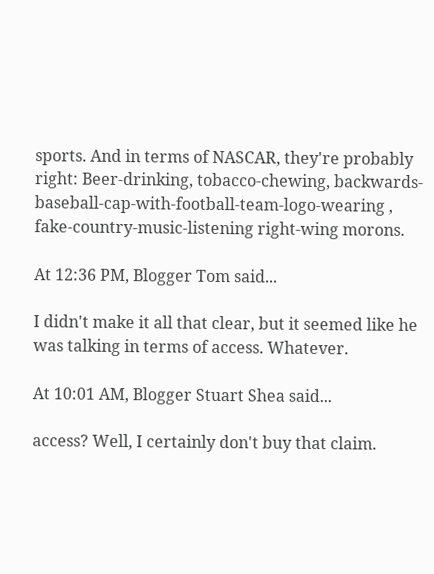sports. And in terms of NASCAR, they're probably right: Beer-drinking, tobacco-chewing, backwards-baseball-cap-with-football-team-logo-wearing , fake-country-music-listening right-wing morons.

At 12:36 PM, Blogger Tom said...

I didn't make it all that clear, but it seemed like he was talking in terms of access. Whatever.

At 10:01 AM, Blogger Stuart Shea said...

access? Well, I certainly don't buy that claim.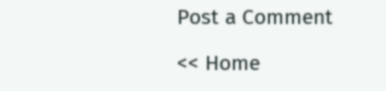Post a Comment

<< Home